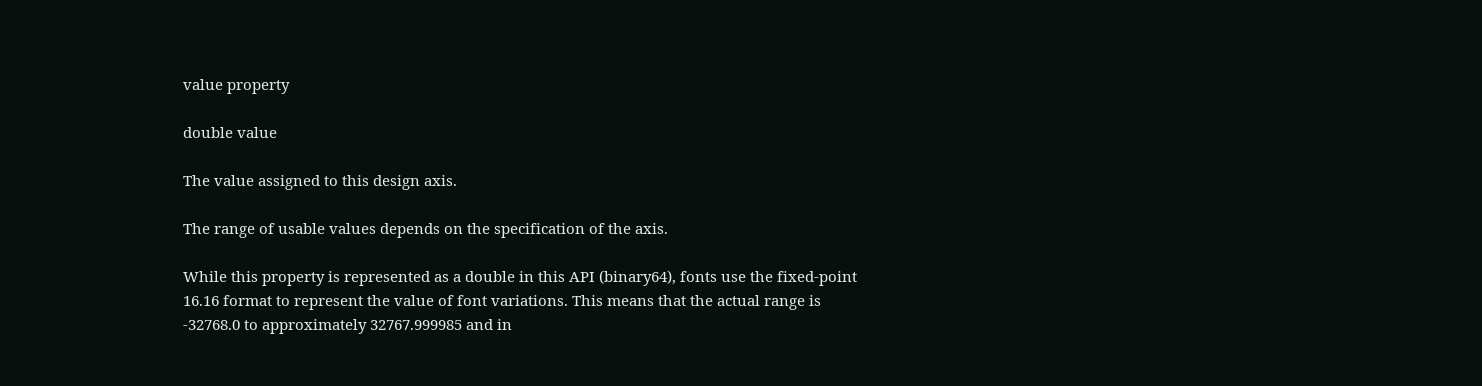value property

double value

The value assigned to this design axis.

The range of usable values depends on the specification of the axis.

While this property is represented as a double in this API (binary64), fonts use the fixed-point 16.16 format to represent the value of font variations. This means that the actual range is -32768.0 to approximately 32767.999985 and in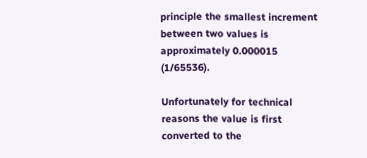principle the smallest increment between two values is approximately 0.000015 (1/65536).

Unfortunately for technical reasons the value is first converted to the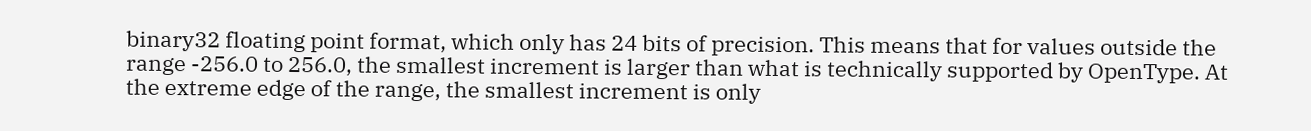binary32 floating point format, which only has 24 bits of precision. This means that for values outside the range -256.0 to 256.0, the smallest increment is larger than what is technically supported by OpenType. At the extreme edge of the range, the smallest increment is only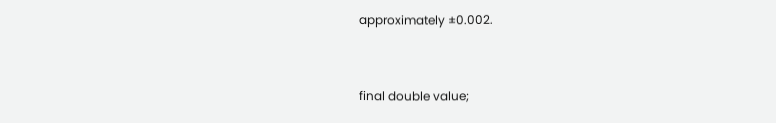approximately ±0.002.


final double value;